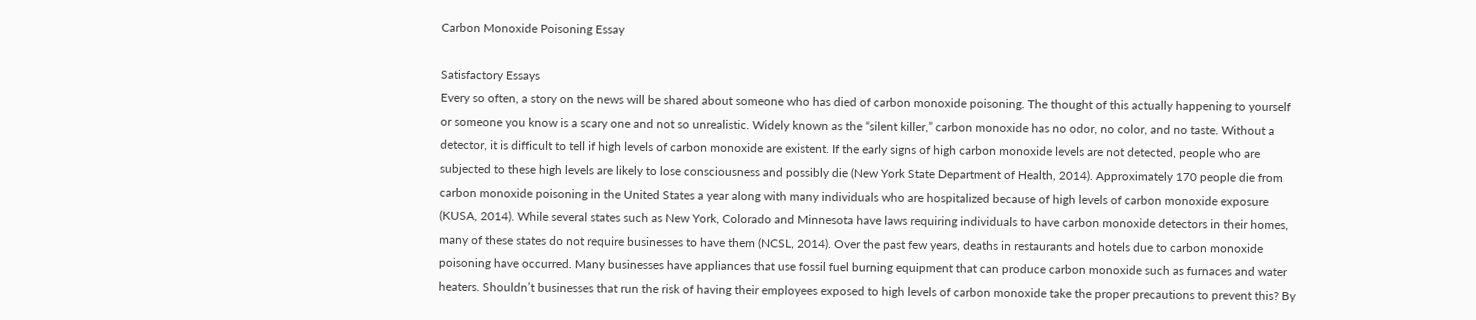Carbon Monoxide Poisoning Essay

Satisfactory Essays
Every so often, a story on the news will be shared about someone who has died of carbon monoxide poisoning. The thought of this actually happening to yourself or someone you know is a scary one and not so unrealistic. Widely known as the “silent killer,” carbon monoxide has no odor, no color, and no taste. Without a detector, it is difficult to tell if high levels of carbon monoxide are existent. If the early signs of high carbon monoxide levels are not detected, people who are subjected to these high levels are likely to lose consciousness and possibly die (New York State Department of Health, 2014). Approximately 170 people die from carbon monoxide poisoning in the United States a year along with many individuals who are hospitalized because of high levels of carbon monoxide exposure (KUSA, 2014). While several states such as New York, Colorado and Minnesota have laws requiring individuals to have carbon monoxide detectors in their homes, many of these states do not require businesses to have them (NCSL, 2014). Over the past few years, deaths in restaurants and hotels due to carbon monoxide poisoning have occurred. Many businesses have appliances that use fossil fuel burning equipment that can produce carbon monoxide such as furnaces and water heaters. Shouldn’t businesses that run the risk of having their employees exposed to high levels of carbon monoxide take the proper precautions to prevent this? By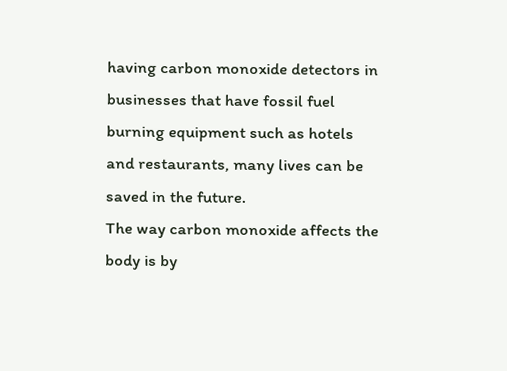having carbon monoxide detectors in businesses that have fossil fuel burning equipment such as hotels and restaurants, many lives can be saved in the future.
The way carbon monoxide affects the body is by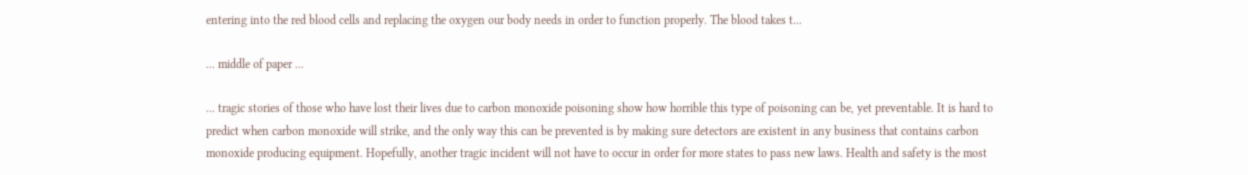entering into the red blood cells and replacing the oxygen our body needs in order to function properly. The blood takes t...

... middle of paper ...

... tragic stories of those who have lost their lives due to carbon monoxide poisoning show how horrible this type of poisoning can be, yet preventable. It is hard to predict when carbon monoxide will strike, and the only way this can be prevented is by making sure detectors are existent in any business that contains carbon monoxide producing equipment. Hopefully, another tragic incident will not have to occur in order for more states to pass new laws. Health and safety is the most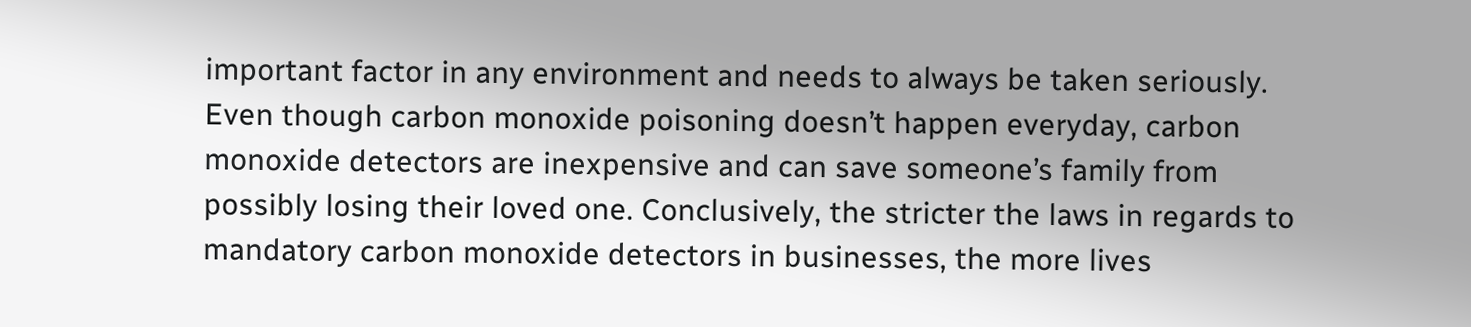important factor in any environment and needs to always be taken seriously. Even though carbon monoxide poisoning doesn’t happen everyday, carbon monoxide detectors are inexpensive and can save someone’s family from possibly losing their loved one. Conclusively, the stricter the laws in regards to mandatory carbon monoxide detectors in businesses, the more lives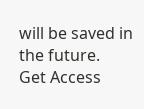will be saved in the future.
Get Access